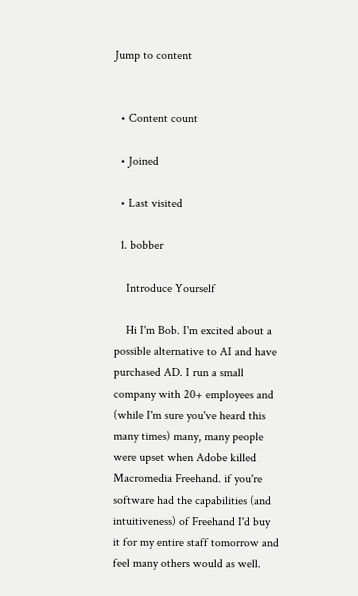Jump to content


  • Content count

  • Joined

  • Last visited

  1. bobber

    Introduce Yourself

    Hi I'm Bob. I'm excited about a possible alternative to AI and have purchased AD. I run a small company with 20+ employees and (while I'm sure you've heard this many times) many, many people were upset when Adobe killed Macromedia Freehand. if you're software had the capabilities (and intuitiveness) of Freehand I'd buy it for my entire staff tomorrow and feel many others would as well.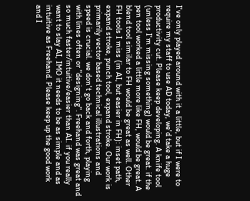I've only played around with it a little, but if I were to require my staff to use AD today, we'd take a huge productivity cut. Please keep developing. A knife tool (unless I'm missing something) would be great. if the pen tool worked a little more like FH, would be great. A blend tool similar to FH would be great as well. Other FH tools I miss (in AI, but easier in FH): inset path, expand stroke, punch tool, expand stroke. Our work is primarily vector based technical illustrations and speed is crucial. we don't go back and forth, playing with lines often or "designing". Freehand was great and so much faster/intuitive/easier than AI. if you really want to slay AI, IMO it needs to be as simple and as intuitive as Freehand. Please keep up the good work and I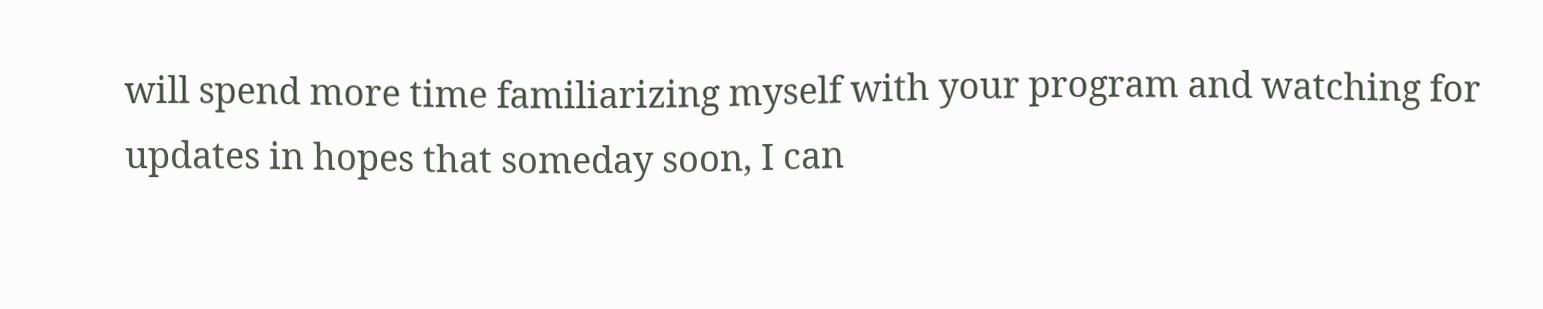will spend more time familiarizing myself with your program and watching for updates in hopes that someday soon, I can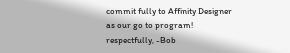commit fully to Affinity Designer as our go to program! respectfully, -Bob